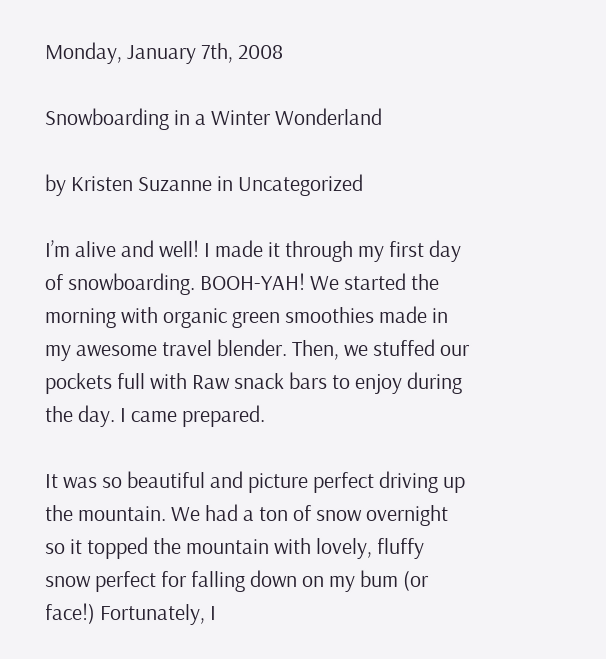Monday, January 7th, 2008

Snowboarding in a Winter Wonderland

by Kristen Suzanne in Uncategorized

I’m alive and well! I made it through my first day of snowboarding. BOOH-YAH! We started the morning with organic green smoothies made in my awesome travel blender. Then, we stuffed our pockets full with Raw snack bars to enjoy during the day. I came prepared.

It was so beautiful and picture perfect driving up the mountain. We had a ton of snow overnight so it topped the mountain with lovely, fluffy snow perfect for falling down on my bum (or face!) Fortunately, I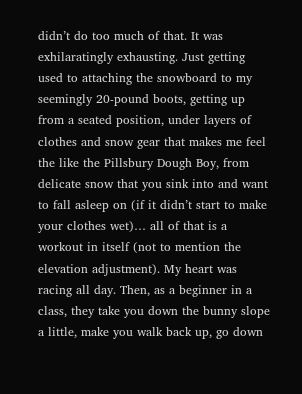didn’t do too much of that. It was exhilaratingly exhausting. Just getting used to attaching the snowboard to my seemingly 20-pound boots, getting up from a seated position, under layers of clothes and snow gear that makes me feel the like the Pillsbury Dough Boy, from delicate snow that you sink into and want to fall asleep on (if it didn’t start to make your clothes wet)… all of that is a workout in itself (not to mention the elevation adjustment). My heart was racing all day. Then, as a beginner in a class, they take you down the bunny slope a little, make you walk back up, go down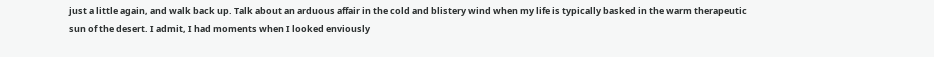just a little again, and walk back up. Talk about an arduous affair in the cold and blistery wind when my life is typically basked in the warm therapeutic sun of the desert. I admit, I had moments when I looked enviously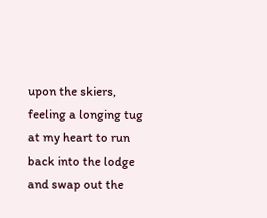upon the skiers, feeling a longing tug at my heart to run back into the lodge and swap out the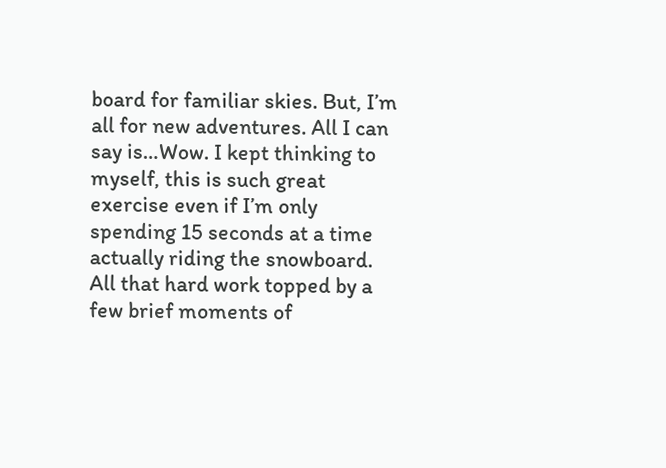board for familiar skies. But, I’m all for new adventures. All I can say is…Wow. I kept thinking to myself, this is such great exercise even if I’m only spending 15 seconds at a time actually riding the snowboard. All that hard work topped by a few brief moments of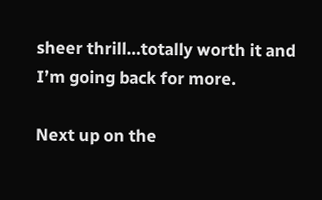sheer thrill…totally worth it and I’m going back for more.

Next up on the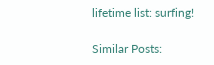lifetime list: surfing!

Similar Posts: